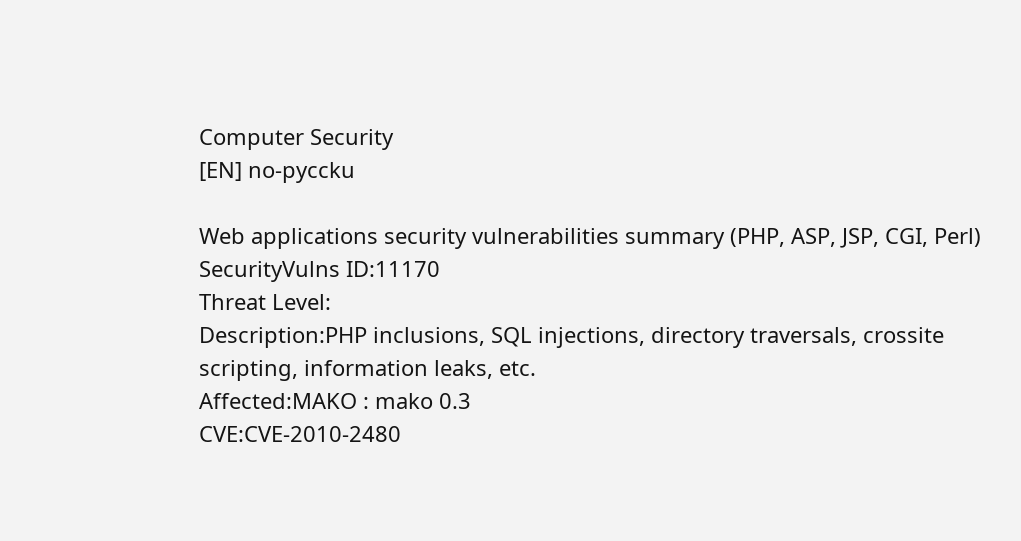Computer Security
[EN] no-pyccku

Web applications security vulnerabilities summary (PHP, ASP, JSP, CGI, Perl)
SecurityVulns ID:11170
Threat Level:
Description:PHP inclusions, SQL injections, directory traversals, crossite scripting, information leaks, etc.
Affected:MAKO : mako 0.3
CVE:CVE-2010-2480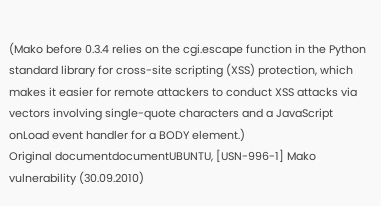(Mako before 0.3.4 relies on the cgi.escape function in the Python standard library for cross-site scripting (XSS) protection, which makes it easier for remote attackers to conduct XSS attacks via vectors involving single-quote characters and a JavaScript onLoad event handler for a BODY element.)
Original documentdocumentUBUNTU, [USN-996-1] Mako vulnerability (30.09.2010)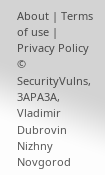About | Terms of use | Privacy Policy
© SecurityVulns, 3APA3A, Vladimir Dubrovin
Nizhny Novgorod